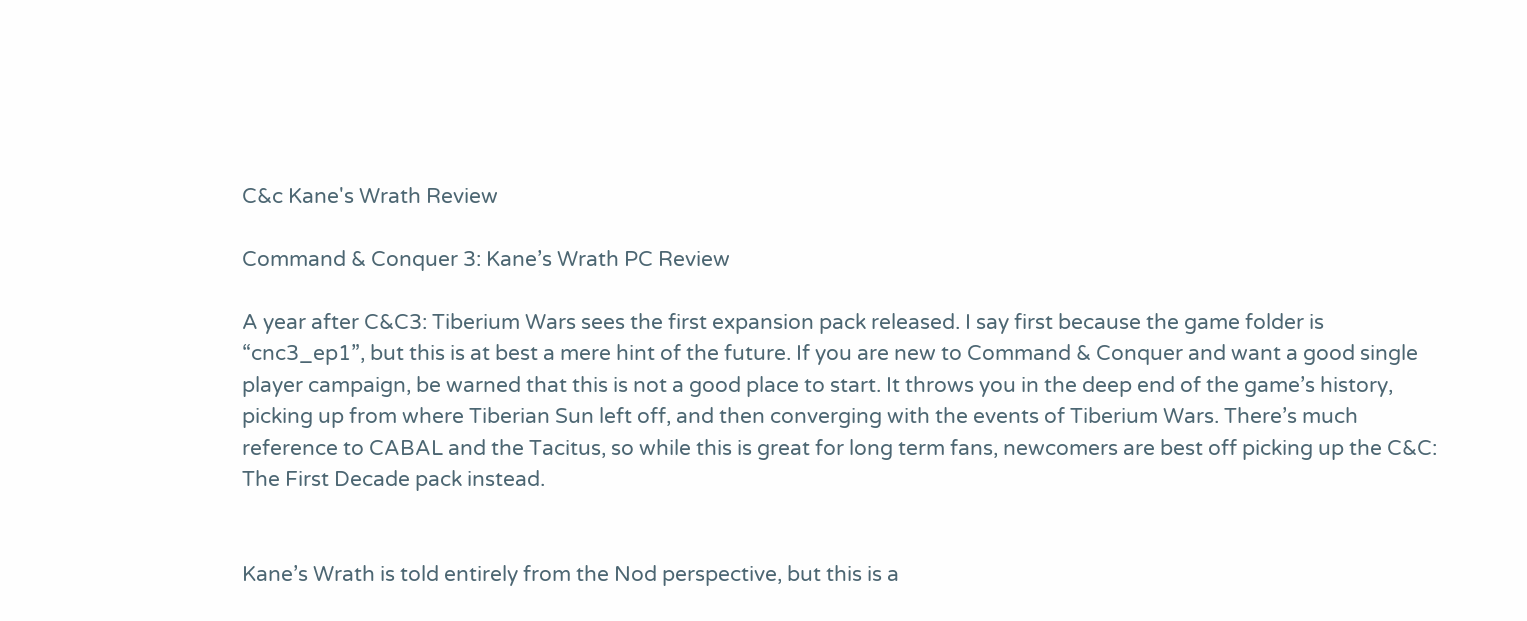C&c Kane's Wrath Review

Command & Conquer 3: Kane’s Wrath PC Review

A year after C&C3: Tiberium Wars sees the first expansion pack released. I say first because the game folder is “cnc3_ep1”, but this is at best a mere hint of the future. If you are new to Command & Conquer and want a good single player campaign, be warned that this is not a good place to start. It throws you in the deep end of the game’s history, picking up from where Tiberian Sun left off, and then converging with the events of Tiberium Wars. There’s much reference to CABAL and the Tacitus, so while this is great for long term fans, newcomers are best off picking up the C&C: The First Decade pack instead.


Kane’s Wrath is told entirely from the Nod perspective, but this is a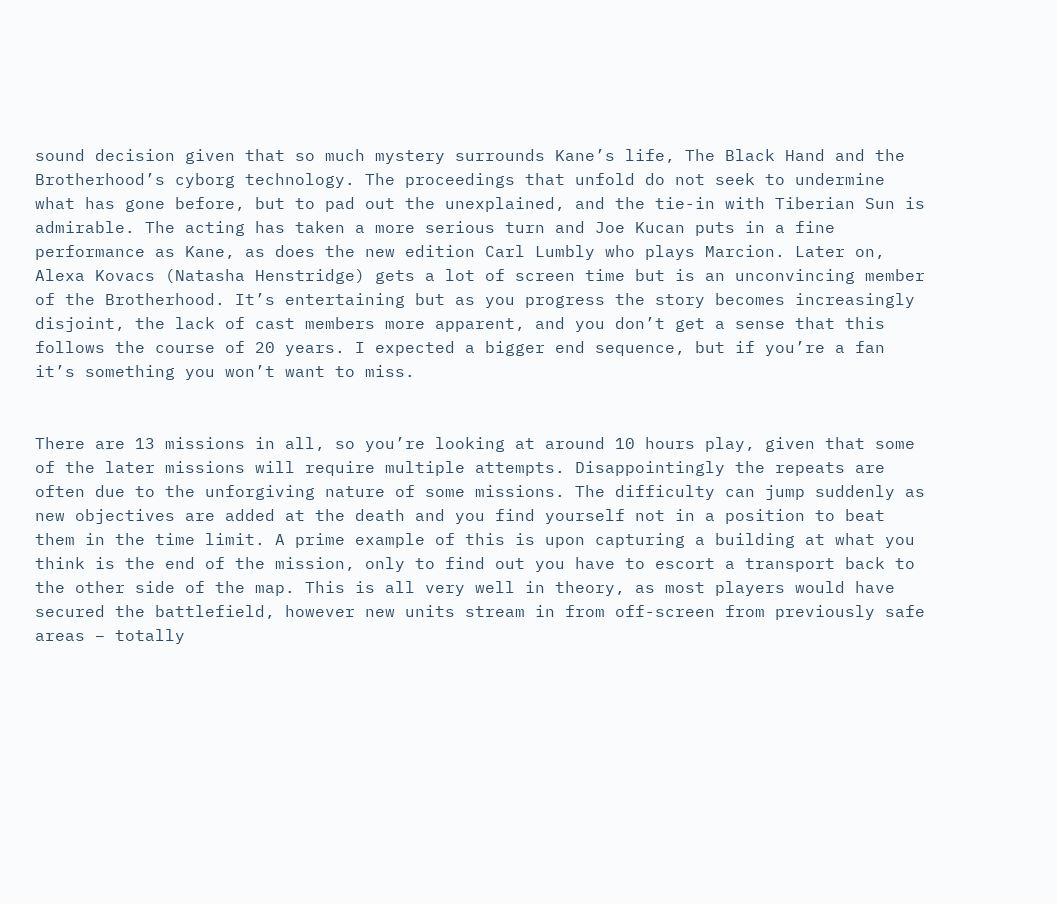sound decision given that so much mystery surrounds Kane’s life, The Black Hand and the Brotherhood’s cyborg technology. The proceedings that unfold do not seek to undermine what has gone before, but to pad out the unexplained, and the tie-in with Tiberian Sun is admirable. The acting has taken a more serious turn and Joe Kucan puts in a fine performance as Kane, as does the new edition Carl Lumbly who plays Marcion. Later on, Alexa Kovacs (Natasha Henstridge) gets a lot of screen time but is an unconvincing member of the Brotherhood. It’s entertaining but as you progress the story becomes increasingly disjoint, the lack of cast members more apparent, and you don’t get a sense that this follows the course of 20 years. I expected a bigger end sequence, but if you’re a fan it’s something you won’t want to miss.


There are 13 missions in all, so you’re looking at around 10 hours play, given that some of the later missions will require multiple attempts. Disappointingly the repeats are often due to the unforgiving nature of some missions. The difficulty can jump suddenly as new objectives are added at the death and you find yourself not in a position to beat them in the time limit. A prime example of this is upon capturing a building at what you think is the end of the mission, only to find out you have to escort a transport back to the other side of the map. This is all very well in theory, as most players would have secured the battlefield, however new units stream in from off-screen from previously safe areas – totally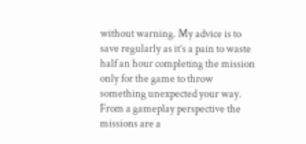without warning. My advice is to save regularly as it’s a pain to waste half an hour completing the mission only for the game to throw something unexpected your way. From a gameplay perspective the missions are a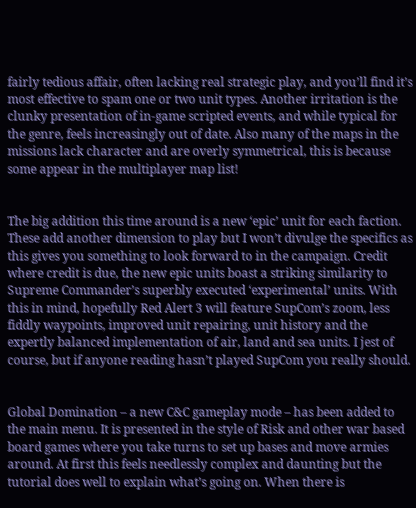fairly tedious affair, often lacking real strategic play, and you’ll find it’s most effective to spam one or two unit types. Another irritation is the clunky presentation of in-game scripted events, and while typical for the genre, feels increasingly out of date. Also many of the maps in the missions lack character and are overly symmetrical, this is because some appear in the multiplayer map list!


The big addition this time around is a new ‘epic’ unit for each faction. These add another dimension to play but I won’t divulge the specifics as this gives you something to look forward to in the campaign. Credit where credit is due, the new epic units boast a striking similarity to Supreme Commander’s superbly executed ‘experimental’ units. With this in mind, hopefully Red Alert 3 will feature SupCom’s zoom, less fiddly waypoints, improved unit repairing, unit history and the expertly balanced implementation of air, land and sea units. I jest of course, but if anyone reading hasn’t played SupCom you really should.


Global Domination – a new C&C gameplay mode – has been added to the main menu. It is presented in the style of Risk and other war based board games where you take turns to set up bases and move armies around. At first this feels needlessly complex and daunting but the tutorial does well to explain what’s going on. When there is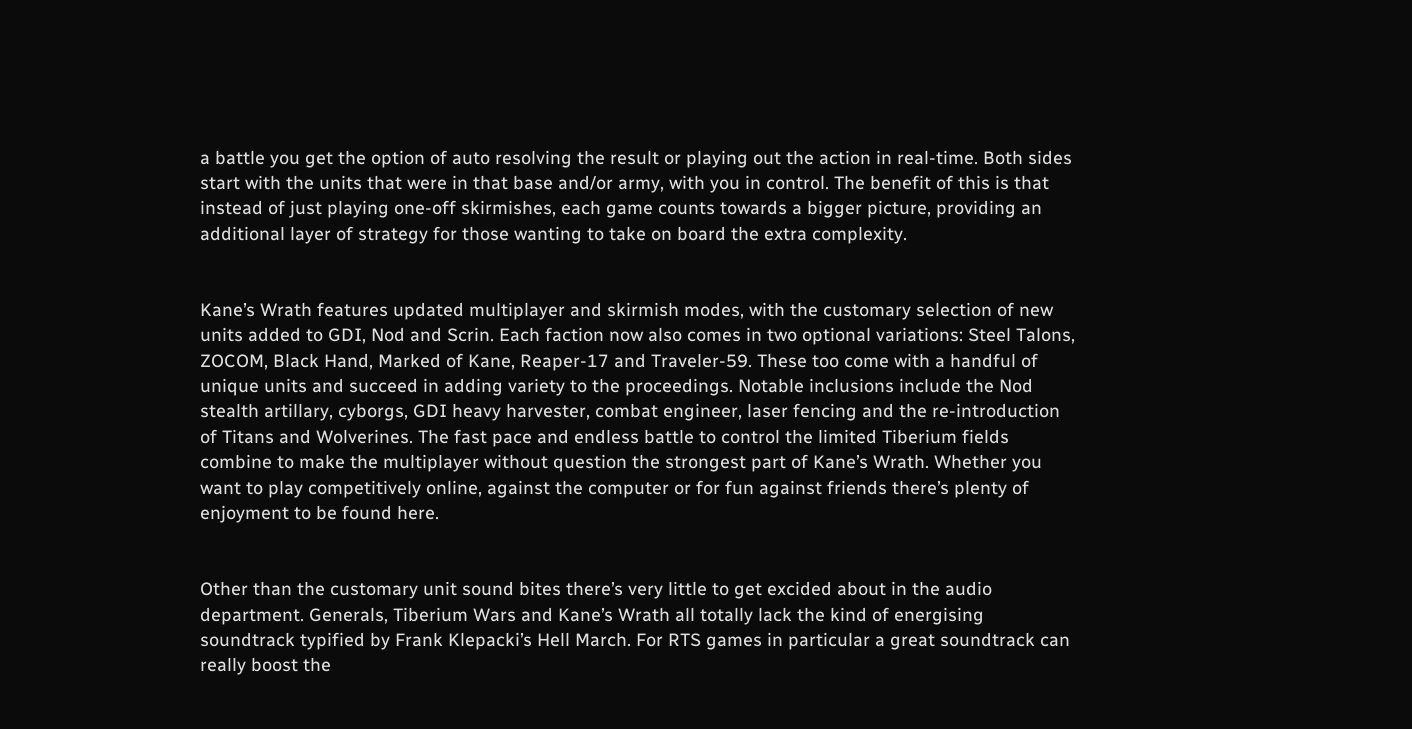a battle you get the option of auto resolving the result or playing out the action in real-time. Both sides start with the units that were in that base and/or army, with you in control. The benefit of this is that instead of just playing one-off skirmishes, each game counts towards a bigger picture, providing an additional layer of strategy for those wanting to take on board the extra complexity.


Kane’s Wrath features updated multiplayer and skirmish modes, with the customary selection of new units added to GDI, Nod and Scrin. Each faction now also comes in two optional variations: Steel Talons, ZOCOM, Black Hand, Marked of Kane, Reaper-17 and Traveler-59. These too come with a handful of unique units and succeed in adding variety to the proceedings. Notable inclusions include the Nod stealth artillary, cyborgs, GDI heavy harvester, combat engineer, laser fencing and the re-introduction of Titans and Wolverines. The fast pace and endless battle to control the limited Tiberium fields combine to make the multiplayer without question the strongest part of Kane’s Wrath. Whether you want to play competitively online, against the computer or for fun against friends there’s plenty of enjoyment to be found here.


Other than the customary unit sound bites there’s very little to get excided about in the audio department. Generals, Tiberium Wars and Kane’s Wrath all totally lack the kind of energising soundtrack typified by Frank Klepacki’s Hell March. For RTS games in particular a great soundtrack can really boost the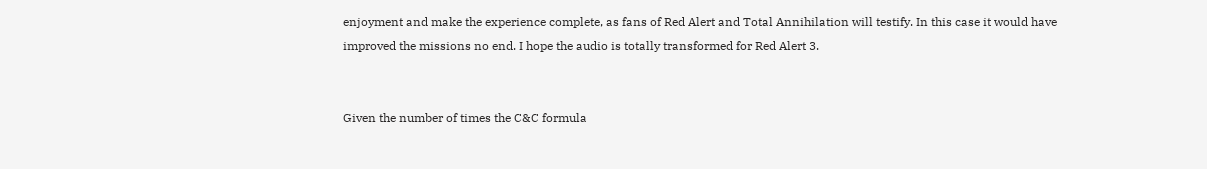enjoyment and make the experience complete, as fans of Red Alert and Total Annihilation will testify. In this case it would have improved the missions no end. I hope the audio is totally transformed for Red Alert 3.


Given the number of times the C&C formula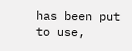has been put to use,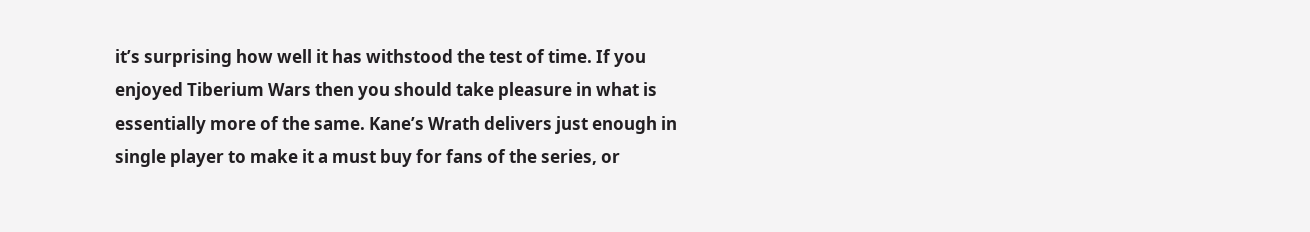it’s surprising how well it has withstood the test of time. If you enjoyed Tiberium Wars then you should take pleasure in what is essentially more of the same. Kane’s Wrath delivers just enough in single player to make it a must buy for fans of the series, or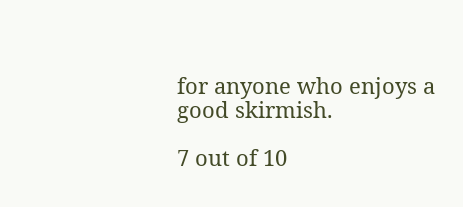for anyone who enjoys a good skirmish.

7 out of 10